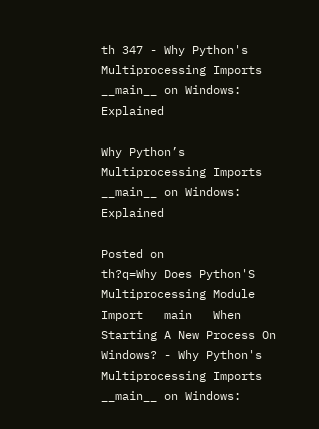th 347 - Why Python's Multiprocessing Imports __main__ on Windows: Explained

Why Python’s Multiprocessing Imports __main__ on Windows: Explained

Posted on
th?q=Why Does Python'S Multiprocessing Module Import   main   When Starting A New Process On Windows? - Why Python's Multiprocessing Imports __main__ on Windows: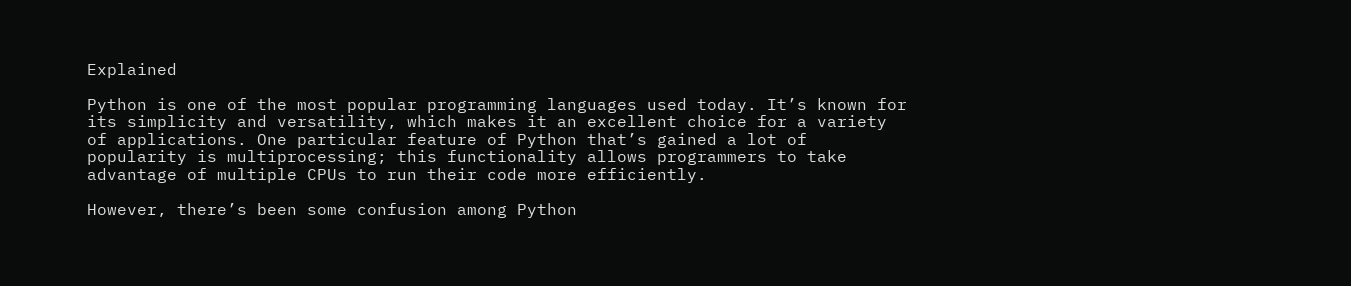Explained

Python is one of the most popular programming languages used today. It’s known for its simplicity and versatility, which makes it an excellent choice for a variety of applications. One particular feature of Python that’s gained a lot of popularity is multiprocessing; this functionality allows programmers to take advantage of multiple CPUs to run their code more efficiently.

However, there’s been some confusion among Python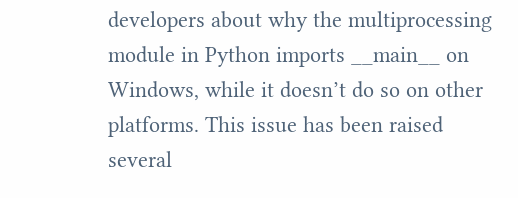developers about why the multiprocessing module in Python imports __main__ on Windows, while it doesn’t do so on other platforms. This issue has been raised several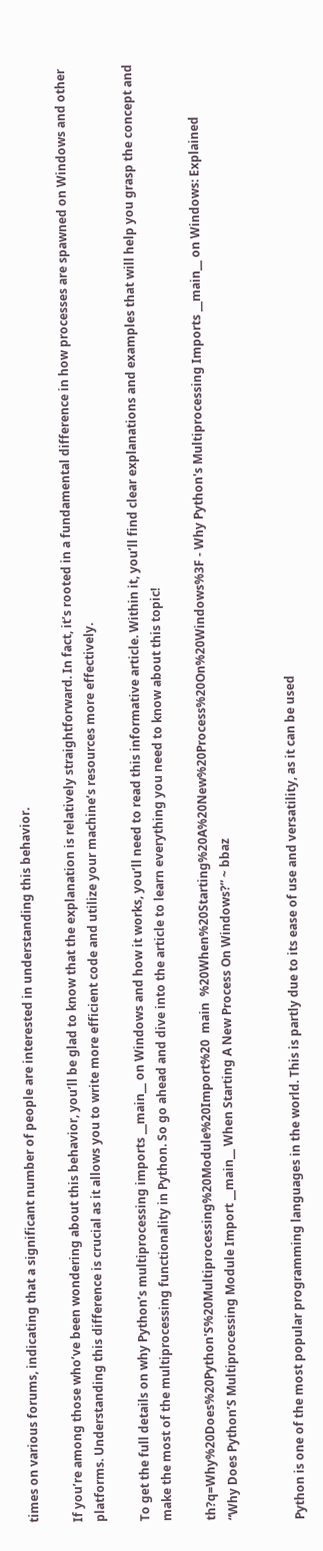times on various forums, indicating that a significant number of people are interested in understanding this behavior.

If you’re among those who’ve been wondering about this behavior, you’ll be glad to know that the explanation is relatively straightforward. In fact, it’s rooted in a fundamental difference in how processes are spawned on Windows and other platforms. Understanding this difference is crucial as it allows you to write more efficient code and utilize your machine’s resources more effectively.

To get the full details on why Python’s multiprocessing imports __main__ on Windows and how it works, you’ll need to read this informative article. Within it, you’ll find clear explanations and examples that will help you grasp the concept and make the most of the multiprocessing functionality in Python. So go ahead and dive into the article to learn everything you need to know about this topic!

th?q=Why%20Does%20Python'S%20Multiprocessing%20Module%20Import%20  main  %20When%20Starting%20A%20New%20Process%20On%20Windows%3F - Why Python's Multiprocessing Imports __main__ on Windows: Explained
“Why Does Python’S Multiprocessing Module Import __main__ When Starting A New Process On Windows?” ~ bbaz


Python is one of the most popular programming languages in the world. This is partly due to its ease of use and versatility, as it can be used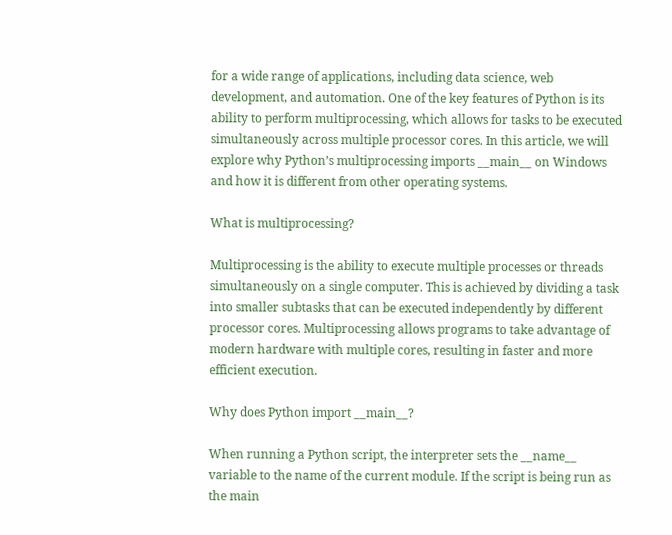for a wide range of applications, including data science, web development, and automation. One of the key features of Python is its ability to perform multiprocessing, which allows for tasks to be executed simultaneously across multiple processor cores. In this article, we will explore why Python’s multiprocessing imports __main__ on Windows and how it is different from other operating systems.

What is multiprocessing?

Multiprocessing is the ability to execute multiple processes or threads simultaneously on a single computer. This is achieved by dividing a task into smaller subtasks that can be executed independently by different processor cores. Multiprocessing allows programs to take advantage of modern hardware with multiple cores, resulting in faster and more efficient execution.

Why does Python import __main__?

When running a Python script, the interpreter sets the __name__ variable to the name of the current module. If the script is being run as the main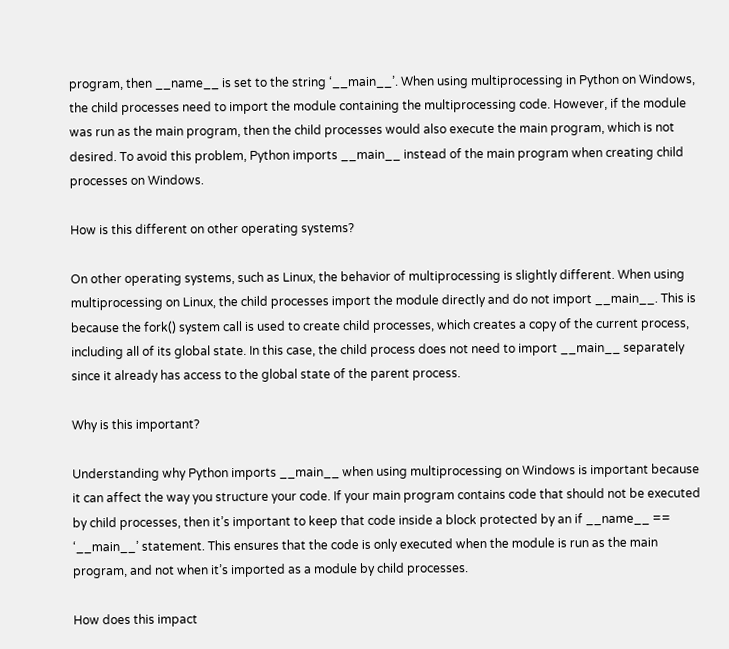program, then __name__ is set to the string ‘__main__’. When using multiprocessing in Python on Windows, the child processes need to import the module containing the multiprocessing code. However, if the module was run as the main program, then the child processes would also execute the main program, which is not desired. To avoid this problem, Python imports __main__ instead of the main program when creating child processes on Windows.

How is this different on other operating systems?

On other operating systems, such as Linux, the behavior of multiprocessing is slightly different. When using multiprocessing on Linux, the child processes import the module directly and do not import __main__. This is because the fork() system call is used to create child processes, which creates a copy of the current process, including all of its global state. In this case, the child process does not need to import __main__ separately since it already has access to the global state of the parent process.

Why is this important?

Understanding why Python imports __main__ when using multiprocessing on Windows is important because it can affect the way you structure your code. If your main program contains code that should not be executed by child processes, then it’s important to keep that code inside a block protected by an if __name__ == ‘__main__’ statement. This ensures that the code is only executed when the module is run as the main program, and not when it’s imported as a module by child processes.

How does this impact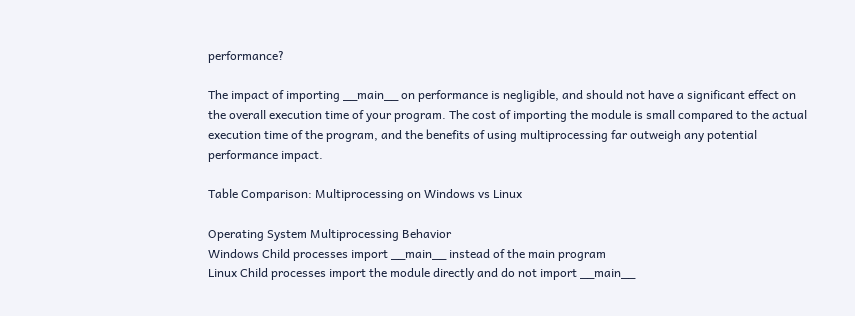performance?

The impact of importing __main__ on performance is negligible, and should not have a significant effect on the overall execution time of your program. The cost of importing the module is small compared to the actual execution time of the program, and the benefits of using multiprocessing far outweigh any potential performance impact.

Table Comparison: Multiprocessing on Windows vs Linux

Operating System Multiprocessing Behavior
Windows Child processes import __main__ instead of the main program
Linux Child processes import the module directly and do not import __main__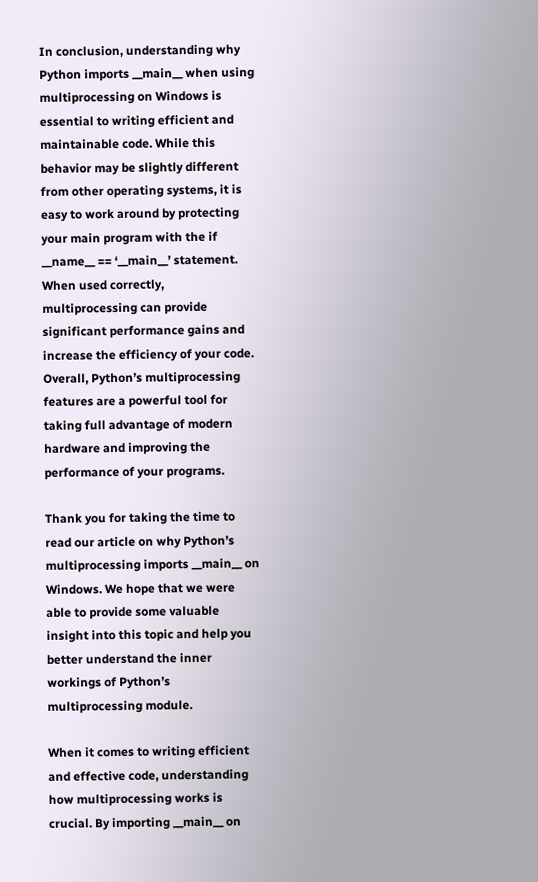In conclusion, understanding why Python imports __main__ when using multiprocessing on Windows is essential to writing efficient and maintainable code. While this behavior may be slightly different from other operating systems, it is easy to work around by protecting your main program with the if __name__ == ‘__main__’ statement. When used correctly, multiprocessing can provide significant performance gains and increase the efficiency of your code. Overall, Python’s multiprocessing features are a powerful tool for taking full advantage of modern hardware and improving the performance of your programs.

Thank you for taking the time to read our article on why Python’s multiprocessing imports __main__ on Windows. We hope that we were able to provide some valuable insight into this topic and help you better understand the inner workings of Python’s multiprocessing module.

When it comes to writing efficient and effective code, understanding how multiprocessing works is crucial. By importing __main__ on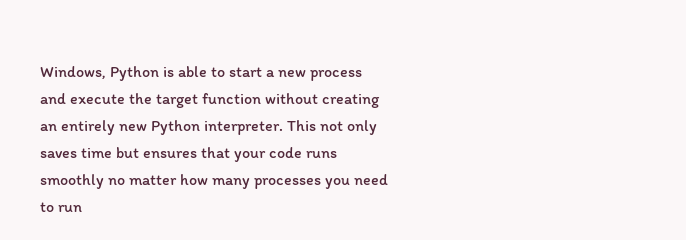Windows, Python is able to start a new process and execute the target function without creating an entirely new Python interpreter. This not only saves time but ensures that your code runs smoothly no matter how many processes you need to run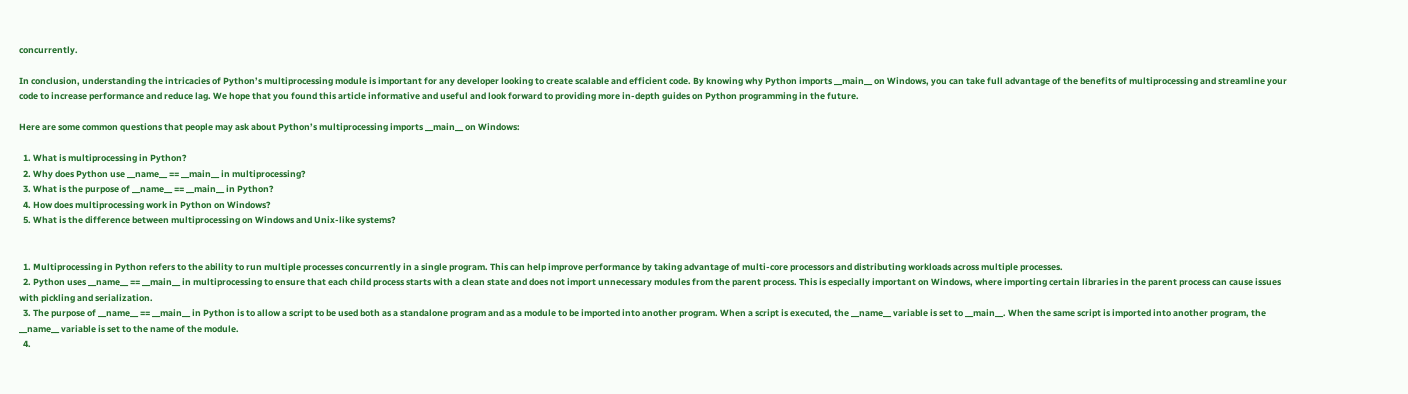concurrently.

In conclusion, understanding the intricacies of Python’s multiprocessing module is important for any developer looking to create scalable and efficient code. By knowing why Python imports __main__ on Windows, you can take full advantage of the benefits of multiprocessing and streamline your code to increase performance and reduce lag. We hope that you found this article informative and useful and look forward to providing more in-depth guides on Python programming in the future.

Here are some common questions that people may ask about Python’s multiprocessing imports __main__ on Windows:

  1. What is multiprocessing in Python?
  2. Why does Python use __name__ == __main__ in multiprocessing?
  3. What is the purpose of __name__ == __main__ in Python?
  4. How does multiprocessing work in Python on Windows?
  5. What is the difference between multiprocessing on Windows and Unix-like systems?


  1. Multiprocessing in Python refers to the ability to run multiple processes concurrently in a single program. This can help improve performance by taking advantage of multi-core processors and distributing workloads across multiple processes.
  2. Python uses __name__ == __main__ in multiprocessing to ensure that each child process starts with a clean state and does not import unnecessary modules from the parent process. This is especially important on Windows, where importing certain libraries in the parent process can cause issues with pickling and serialization.
  3. The purpose of __name__ == __main__ in Python is to allow a script to be used both as a standalone program and as a module to be imported into another program. When a script is executed, the __name__ variable is set to __main__. When the same script is imported into another program, the __name__ variable is set to the name of the module.
  4.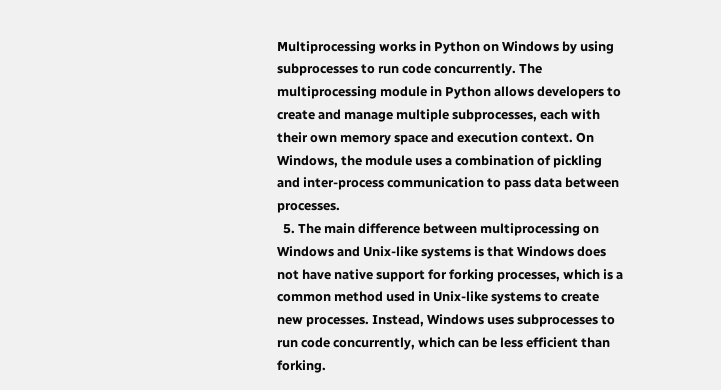Multiprocessing works in Python on Windows by using subprocesses to run code concurrently. The multiprocessing module in Python allows developers to create and manage multiple subprocesses, each with their own memory space and execution context. On Windows, the module uses a combination of pickling and inter-process communication to pass data between processes.
  5. The main difference between multiprocessing on Windows and Unix-like systems is that Windows does not have native support for forking processes, which is a common method used in Unix-like systems to create new processes. Instead, Windows uses subprocesses to run code concurrently, which can be less efficient than forking.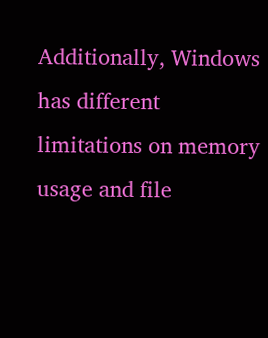Additionally, Windows has different limitations on memory usage and file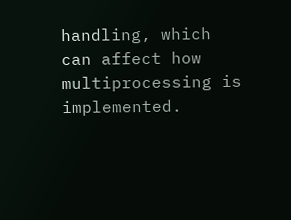handling, which can affect how multiprocessing is implemented.